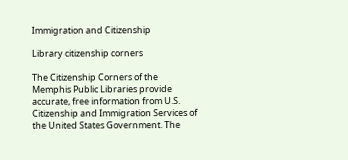Immigration and Citizenship

Library citizenship corners

The Citizenship Corners of the Memphis Public Libraries provide accurate, free information from U.S. Citizenship and Immigration Services of the United States Government. The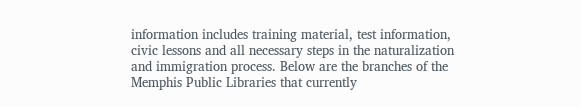information includes training material, test information, civic lessons and all necessary steps in the naturalization and immigration process. Below are the branches of the Memphis Public Libraries that currently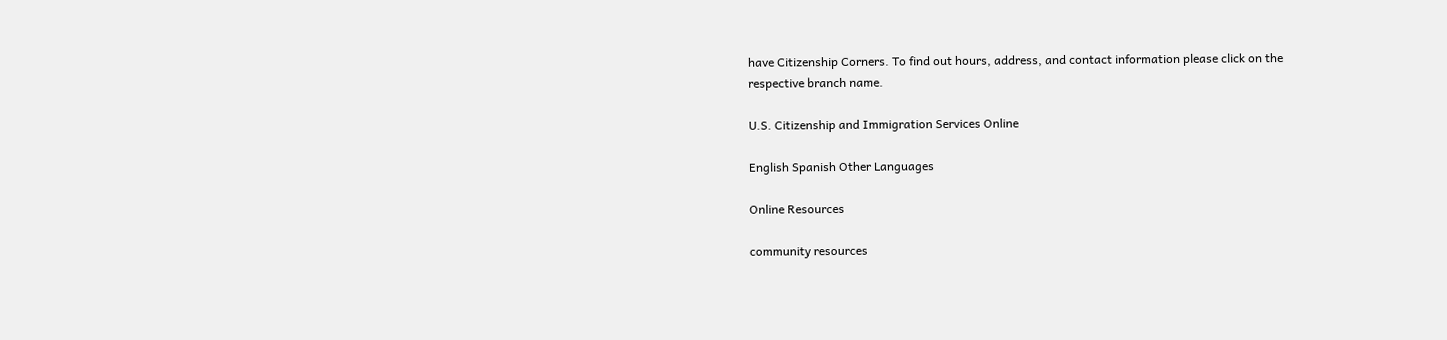have Citizenship Corners. To find out hours, address, and contact information please click on the respective branch name.

U.S. Citizenship and Immigration Services Online

English Spanish Other Languages

Online Resources

community resources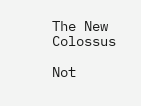The New Colossus

Not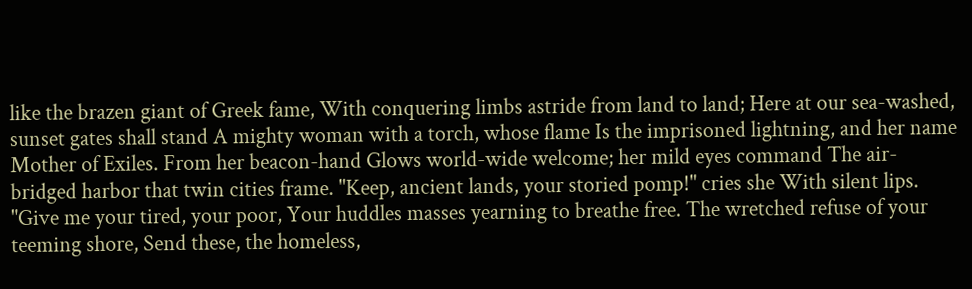like the brazen giant of Greek fame, With conquering limbs astride from land to land; Here at our sea-washed, sunset gates shall stand A mighty woman with a torch, whose flame Is the imprisoned lightning, and her name Mother of Exiles. From her beacon-hand Glows world-wide welcome; her mild eyes command The air-bridged harbor that twin cities frame. "Keep, ancient lands, your storied pomp!" cries she With silent lips. "Give me your tired, your poor, Your huddles masses yearning to breathe free. The wretched refuse of your teeming shore, Send these, the homeless,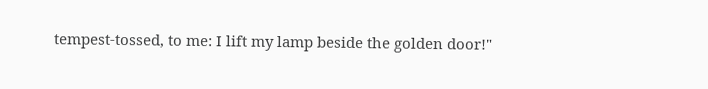tempest-tossed, to me: I lift my lamp beside the golden door!"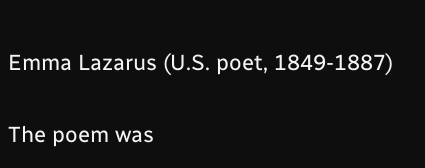Emma Lazarus (U.S. poet, 1849-1887)

The poem was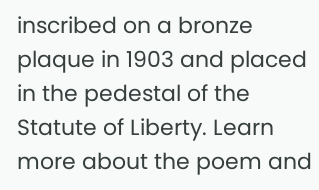inscribed on a bronze plaque in 1903 and placed in the pedestal of the Statute of Liberty. Learn more about the poem and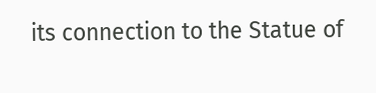its connection to the Statue of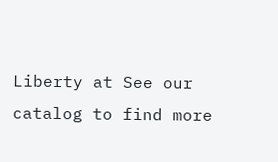Liberty at See our catalog to find more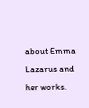about Emma Lazarus and her works.